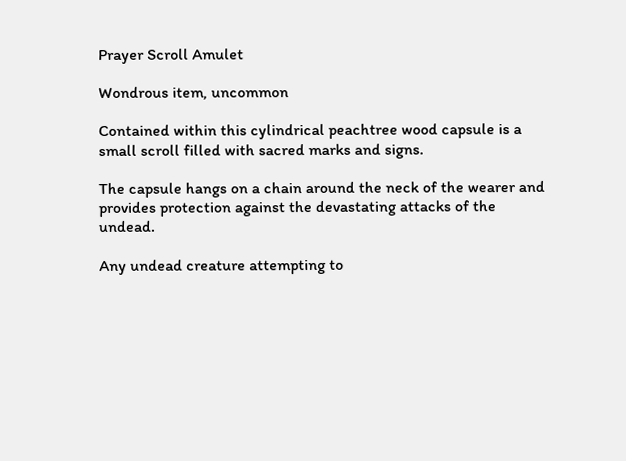Prayer Scroll Amulet

Wondrous item, uncommon

Contained within this cylindrical peachtree wood capsule is a small scroll filled with sacred marks and signs.

The capsule hangs on a chain around the neck of the wearer and provides protection against the devastating attacks of the undead.

Any undead creature attempting to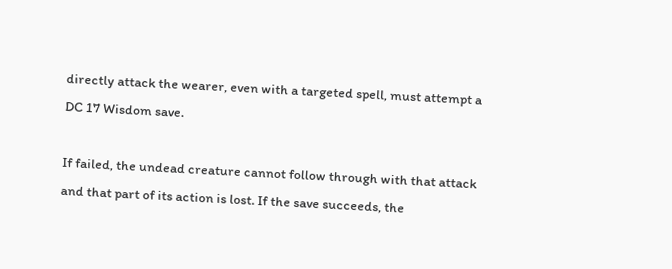directly attack the wearer, even with a targeted spell, must attempt a DC 17 Wisdom save.

If failed, the undead creature cannot follow through with that attack and that part of its action is lost. If the save succeeds, the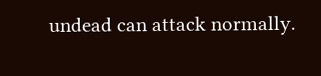undead can attack normally.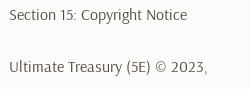Section 15: Copyright Notice

Ultimate Treasury (5E) © 2023,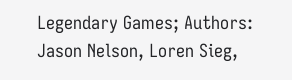Legendary Games; Authors: Jason Nelson, Loren Sieg,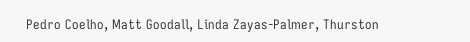Pedro Coelho, Matt Goodall, Linda Zayas-Palmer, Thurston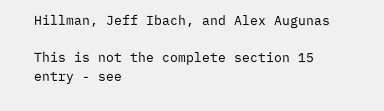Hillman, Jeff Ibach, and Alex Augunas

This is not the complete section 15 entry - see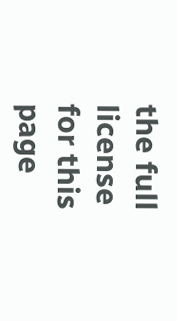the full license for this page